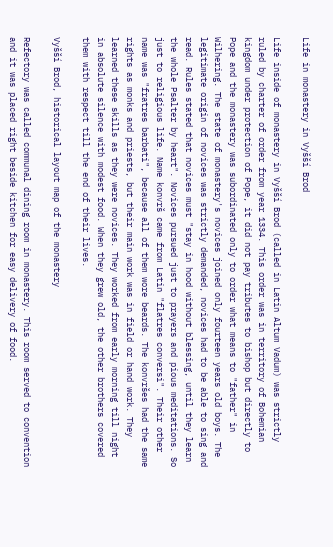Life in monastery in Vyšší Brod

Life inside of monastery in Vyšší Brod (called in Latin Altum Vadum) was strictly ruled by charter of order from year 1334. This order was in territory of Bohemian kingdom under protection of Pope, it did not pay tributes to bishop but directly to Pope and the monastery was subordinated only to order what means to "father" in Wilhering. The state of monastery's novices joined only fourteen years old boys. The legitimate origin of novices was strictly demanded, novices had to be able to sing and read. Rules stated that novices must "stay in hood without blessing, until they learn the whole Psalter by heart". Novices pursued just to prayers and pious meditations. So just to religious life. Name konvrš came from Latin "flatres conversi". Their other name was "fratres barbati", because all of them wore beards. The konvršes had the same rights as monks and priests, but their main work was in field or hand work. They learned these skills as they were novices. They worked from early morning till night in absolute silence with modest food. When they grew old, the other brothers covered them with respect till the end of their lives.

Vyšší Brod, historical layout map of the monastery

Refectory was called communal dining room in monastery. This room served to convention and it was placed right beside kitchen for easy delivery of food.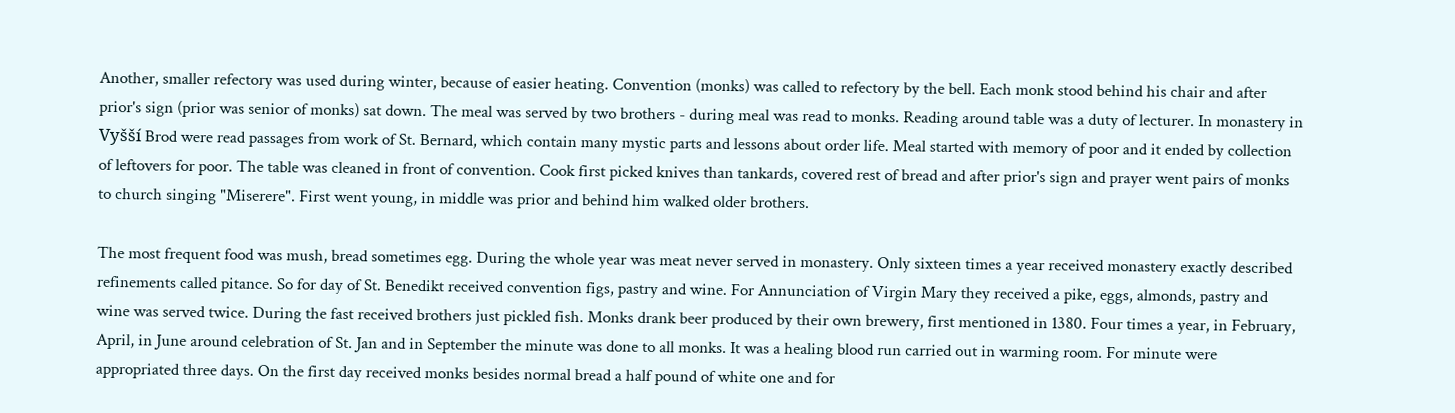Another, smaller refectory was used during winter, because of easier heating. Convention (monks) was called to refectory by the bell. Each monk stood behind his chair and after prior's sign (prior was senior of monks) sat down. The meal was served by two brothers - during meal was read to monks. Reading around table was a duty of lecturer. In monastery in Vyšší Brod were read passages from work of St. Bernard, which contain many mystic parts and lessons about order life. Meal started with memory of poor and it ended by collection of leftovers for poor. The table was cleaned in front of convention. Cook first picked knives than tankards, covered rest of bread and after prior's sign and prayer went pairs of monks to church singing "Miserere". First went young, in middle was prior and behind him walked older brothers.

The most frequent food was mush, bread sometimes egg. During the whole year was meat never served in monastery. Only sixteen times a year received monastery exactly described refinements called pitance. So for day of St. Benedikt received convention figs, pastry and wine. For Annunciation of Virgin Mary they received a pike, eggs, almonds, pastry and wine was served twice. During the fast received brothers just pickled fish. Monks drank beer produced by their own brewery, first mentioned in 1380. Four times a year, in February, April, in June around celebration of St. Jan and in September the minute was done to all monks. It was a healing blood run carried out in warming room. For minute were appropriated three days. On the first day received monks besides normal bread a half pound of white one and for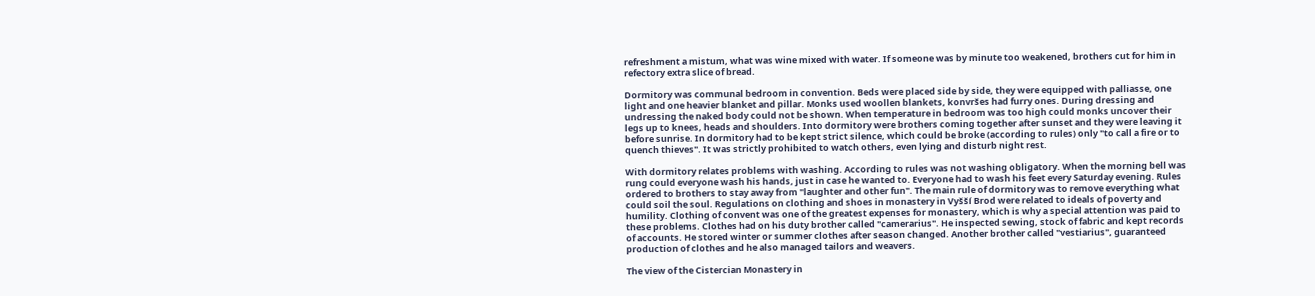refreshment a mistum, what was wine mixed with water. If someone was by minute too weakened, brothers cut for him in refectory extra slice of bread.

Dormitory was communal bedroom in convention. Beds were placed side by side, they were equipped with palliasse, one light and one heavier blanket and pillar. Monks used woollen blankets, konvršes had furry ones. During dressing and undressing the naked body could not be shown. When temperature in bedroom was too high could monks uncover their legs up to knees, heads and shoulders. Into dormitory were brothers coming together after sunset and they were leaving it before sunrise. In dormitory had to be kept strict silence, which could be broke (according to rules) only "to call a fire or to quench thieves". It was strictly prohibited to watch others, even lying and disturb night rest.

With dormitory relates problems with washing. According to rules was not washing obligatory. When the morning bell was rung could everyone wash his hands, just in case he wanted to. Everyone had to wash his feet every Saturday evening. Rules ordered to brothers to stay away from "laughter and other fun". The main rule of dormitory was to remove everything what could soil the soul. Regulations on clothing and shoes in monastery in Vyšší Brod were related to ideals of poverty and humility. Clothing of convent was one of the greatest expenses for monastery, which is why a special attention was paid to these problems. Clothes had on his duty brother called "camerarius". He inspected sewing, stock of fabric and kept records of accounts. He stored winter or summer clothes after season changed. Another brother called "vestiarius", guaranteed production of clothes and he also managed tailors and weavers.

The view of the Cistercian Monastery in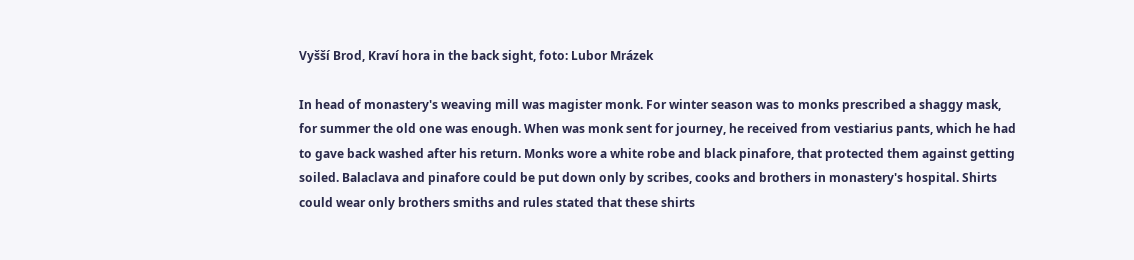Vyšší Brod, Kraví hora in the back sight, foto: Lubor Mrázek

In head of monastery's weaving mill was magister monk. For winter season was to monks prescribed a shaggy mask, for summer the old one was enough. When was monk sent for journey, he received from vestiarius pants, which he had to gave back washed after his return. Monks wore a white robe and black pinafore, that protected them against getting soiled. Balaclava and pinafore could be put down only by scribes, cooks and brothers in monastery's hospital. Shirts could wear only brothers smiths and rules stated that these shirts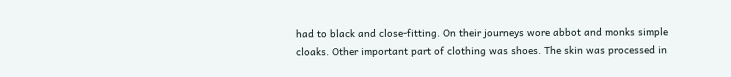had to black and close-fitting. On their journeys wore abbot and monks simple cloaks. Other important part of clothing was shoes. The skin was processed in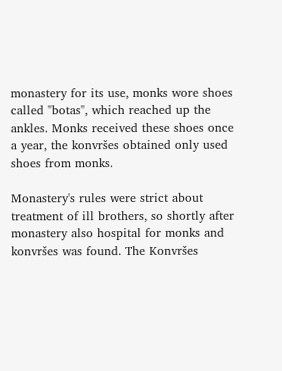monastery for its use, monks wore shoes called "botas", which reached up the ankles. Monks received these shoes once a year, the konvršes obtained only used shoes from monks.

Monastery's rules were strict about treatment of ill brothers, so shortly after monastery also hospital for monks and konvršes was found. The Konvršes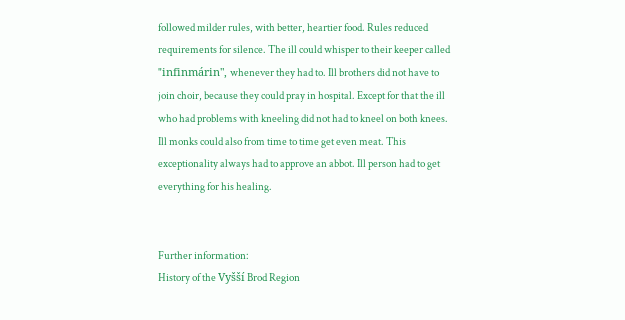followed milder rules, with better, heartier food. Rules reduced requirements for silence. The ill could whisper to their keeper called "infinmárin", whenever they had to. Ill brothers did not have to join choir, because they could pray in hospital. Except for that the ill who had problems with kneeling did not had to kneel on both knees. Ill monks could also from time to time get even meat. This exceptionality always had to approve an abbot. Ill person had to get everything for his healing.


Further information:
History of the Vyšší Brod Region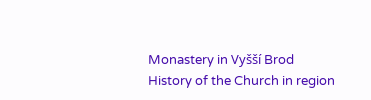Monastery in Vyšší Brod
History of the Church in region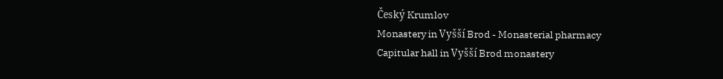Český Krumlov
Monastery in Vyšší Brod - Monasterial pharmacy
Capitular hall in Vyšší Brod monastery